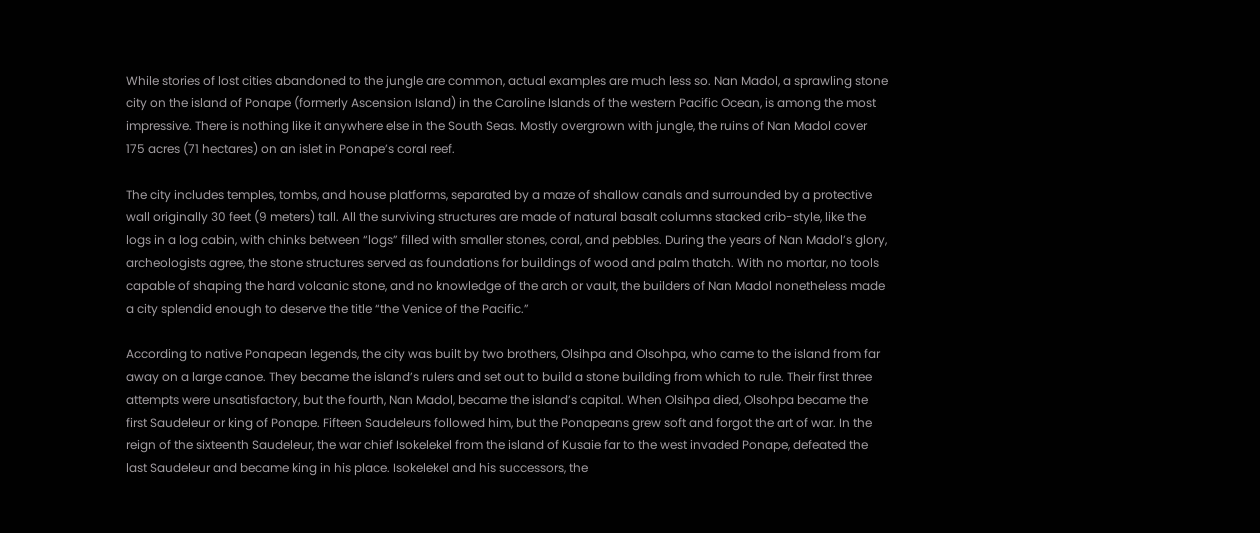While stories of lost cities abandoned to the jungle are common, actual examples are much less so. Nan Madol, a sprawling stone city on the island of Ponape (formerly Ascension Island) in the Caroline Islands of the western Pacific Ocean, is among the most impressive. There is nothing like it anywhere else in the South Seas. Mostly overgrown with jungle, the ruins of Nan Madol cover 175 acres (71 hectares) on an islet in Ponape’s coral reef.

The city includes temples, tombs, and house platforms, separated by a maze of shallow canals and surrounded by a protective wall originally 30 feet (9 meters) tall. All the surviving structures are made of natural basalt columns stacked crib-style, like the logs in a log cabin, with chinks between “logs” filled with smaller stones, coral, and pebbles. During the years of Nan Madol’s glory, archeologists agree, the stone structures served as foundations for buildings of wood and palm thatch. With no mortar, no tools capable of shaping the hard volcanic stone, and no knowledge of the arch or vault, the builders of Nan Madol nonetheless made a city splendid enough to deserve the title “the Venice of the Pacific.”

According to native Ponapean legends, the city was built by two brothers, Olsihpa and Olsohpa, who came to the island from far away on a large canoe. They became the island’s rulers and set out to build a stone building from which to rule. Their first three attempts were unsatisfactory, but the fourth, Nan Madol, became the island’s capital. When Olsihpa died, Olsohpa became the first Saudeleur or king of Ponape. Fifteen Saudeleurs followed him, but the Ponapeans grew soft and forgot the art of war. In the reign of the sixteenth Saudeleur, the war chief Isokelekel from the island of Kusaie far to the west invaded Ponape, defeated the last Saudeleur and became king in his place. Isokelekel and his successors, the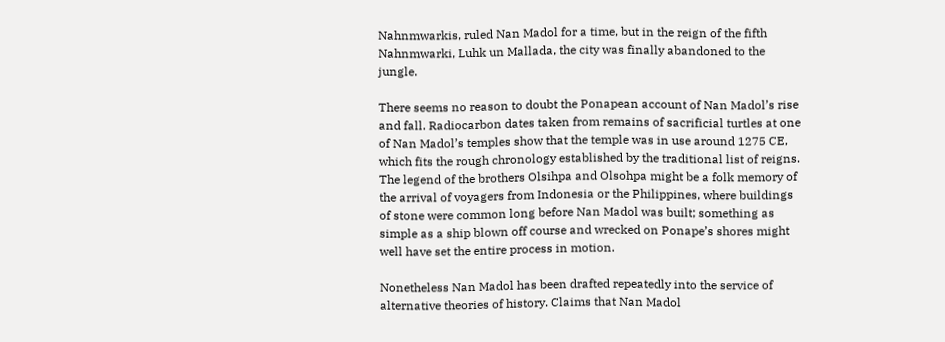Nahnmwarkis, ruled Nan Madol for a time, but in the reign of the fifth Nahnmwarki, Luhk un Mallada, the city was finally abandoned to the jungle.

There seems no reason to doubt the Ponapean account of Nan Madol’s rise and fall. Radiocarbon dates taken from remains of sacrificial turtles at one of Nan Madol’s temples show that the temple was in use around 1275 CE, which fits the rough chronology established by the traditional list of reigns. The legend of the brothers Olsihpa and Olsohpa might be a folk memory of the arrival of voyagers from Indonesia or the Philippines, where buildings of stone were common long before Nan Madol was built; something as simple as a ship blown off course and wrecked on Ponape’s shores might well have set the entire process in motion.

Nonetheless Nan Madol has been drafted repeatedly into the service of alternative theories of history. Claims that Nan Madol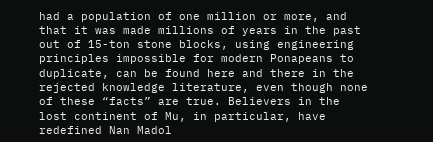had a population of one million or more, and that it was made millions of years in the past out of 15-ton stone blocks, using engineering principles impossible for modern Ponapeans to duplicate, can be found here and there in the rejected knowledge literature, even though none of these “facts” are true. Believers in the lost continent of Mu, in particular, have redefined Nan Madol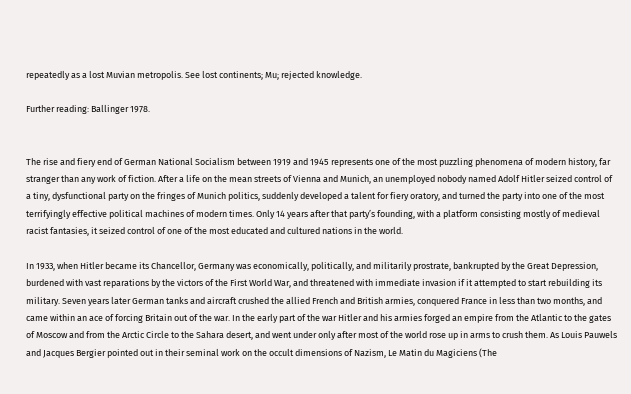repeatedly as a lost Muvian metropolis. See lost continents; Mu; rejected knowledge.

Further reading: Ballinger 1978.


The rise and fiery end of German National Socialism between 1919 and 1945 represents one of the most puzzling phenomena of modern history, far stranger than any work of fiction. After a life on the mean streets of Vienna and Munich, an unemployed nobody named Adolf Hitler seized control of a tiny, dysfunctional party on the fringes of Munich politics, suddenly developed a talent for fiery oratory, and turned the party into one of the most terrifyingly effective political machines of modern times. Only 14 years after that party’s founding, with a platform consisting mostly of medieval racist fantasies, it seized control of one of the most educated and cultured nations in the world.

In 1933, when Hitler became its Chancellor, Germany was economically, politically, and militarily prostrate, bankrupted by the Great Depression, burdened with vast reparations by the victors of the First World War, and threatened with immediate invasion if it attempted to start rebuilding its military. Seven years later German tanks and aircraft crushed the allied French and British armies, conquered France in less than two months, and came within an ace of forcing Britain out of the war. In the early part of the war Hitler and his armies forged an empire from the Atlantic to the gates of Moscow and from the Arctic Circle to the Sahara desert, and went under only after most of the world rose up in arms to crush them. As Louis Pauwels and Jacques Bergier pointed out in their seminal work on the occult dimensions of Nazism, Le Matin du Magiciens (The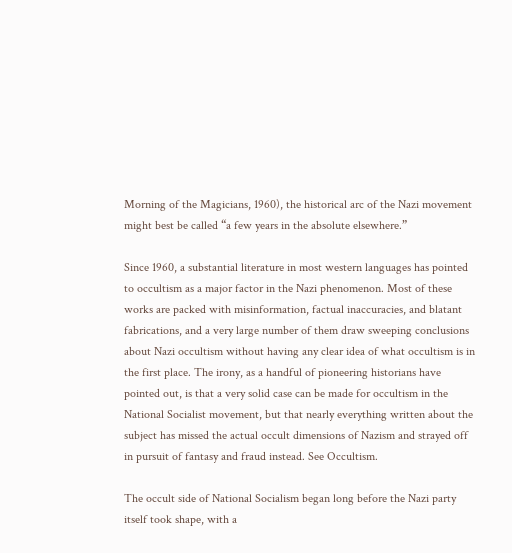Morning of the Magicians, 1960), the historical arc of the Nazi movement might best be called “a few years in the absolute elsewhere.”

Since 1960, a substantial literature in most western languages has pointed to occultism as a major factor in the Nazi phenomenon. Most of these works are packed with misinformation, factual inaccuracies, and blatant fabrications, and a very large number of them draw sweeping conclusions about Nazi occultism without having any clear idea of what occultism is in the first place. The irony, as a handful of pioneering historians have pointed out, is that a very solid case can be made for occultism in the National Socialist movement, but that nearly everything written about the subject has missed the actual occult dimensions of Nazism and strayed off in pursuit of fantasy and fraud instead. See Occultism.

The occult side of National Socialism began long before the Nazi party itself took shape, with a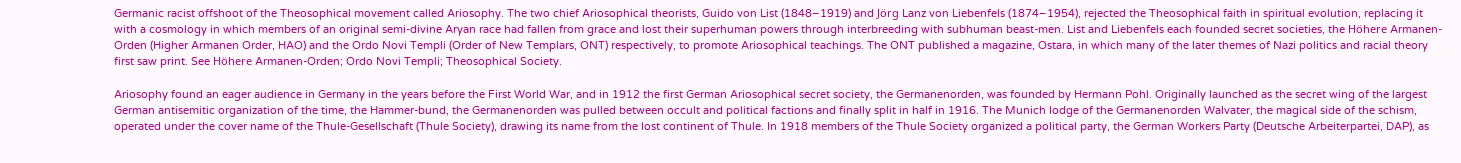Germanic racist offshoot of the Theosophical movement called Ariosophy. The two chief Ariosophical theorists, Guido von List (1848–1919) and Jörg Lanz von Liebenfels (1874–1954), rejected the Theosophical faith in spiritual evolution, replacing it with a cosmology in which members of an original semi-divine Aryan race had fallen from grace and lost their superhuman powers through interbreeding with subhuman beast-men. List and Liebenfels each founded secret societies, the Höhere Armanen-Orden (Higher Armanen Order, HAO) and the Ordo Novi Templi (Order of New Templars, ONT) respectively, to promote Ariosophical teachings. The ONT published a magazine, Ostara, in which many of the later themes of Nazi politics and racial theory first saw print. See Höhere Armanen-Orden; Ordo Novi Templi; Theosophical Society.

Ariosophy found an eager audience in Germany in the years before the First World War, and in 1912 the first German Ariosophical secret society, the Germanenorden, was founded by Hermann Pohl. Originally launched as the secret wing of the largest German antisemitic organization of the time, the Hammer-bund, the Germanenorden was pulled between occult and political factions and finally split in half in 1916. The Munich lodge of the Germanenorden Walvater, the magical side of the schism, operated under the cover name of the Thule-Gesellschaft (Thule Society), drawing its name from the lost continent of Thule. In 1918 members of the Thule Society organized a political party, the German Workers Party (Deutsche Arbeiterpartei, DAP), as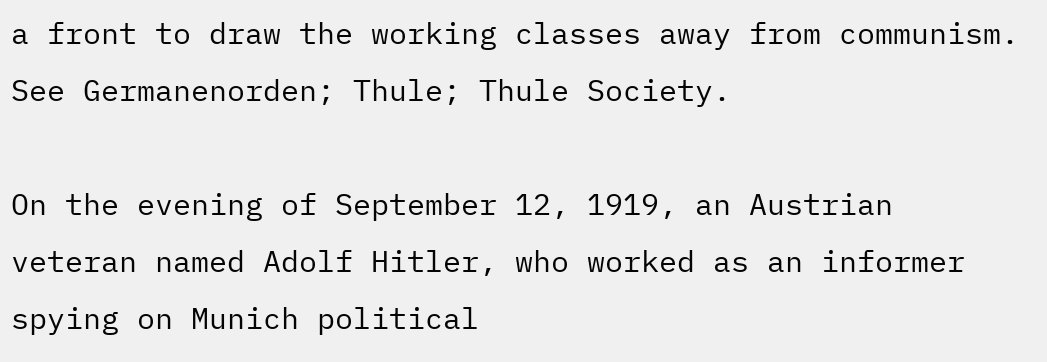a front to draw the working classes away from communism. See Germanenorden; Thule; Thule Society.

On the evening of September 12, 1919, an Austrian veteran named Adolf Hitler, who worked as an informer spying on Munich political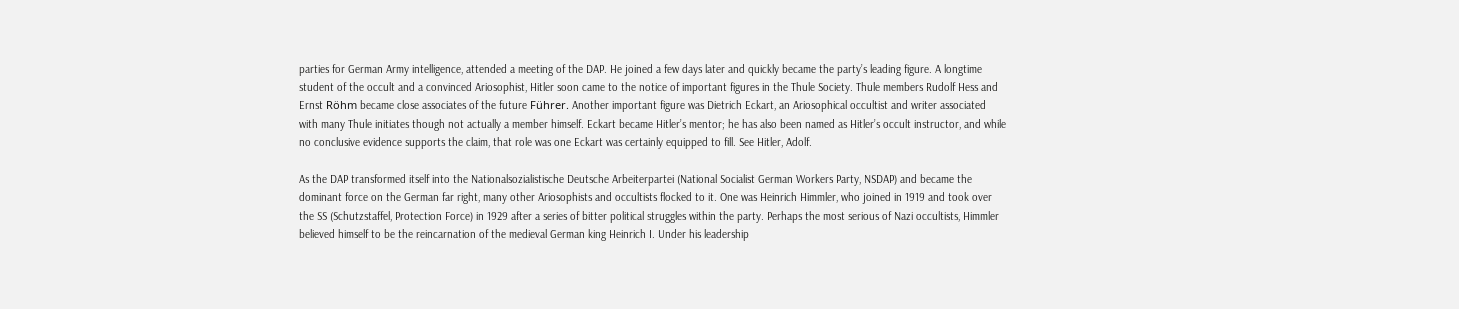parties for German Army intelligence, attended a meeting of the DAP. He joined a few days later and quickly became the party’s leading figure. A longtime student of the occult and a convinced Ariosophist, Hitler soon came to the notice of important figures in the Thule Society. Thule members Rudolf Hess and Ernst Röhm became close associates of the future Führer. Another important figure was Dietrich Eckart, an Ariosophical occultist and writer associated with many Thule initiates though not actually a member himself. Eckart became Hitler’s mentor; he has also been named as Hitler’s occult instructor, and while no conclusive evidence supports the claim, that role was one Eckart was certainly equipped to fill. See Hitler, Adolf.

As the DAP transformed itself into the Nationalsozialistische Deutsche Arbeiterpartei (National Socialist German Workers Party, NSDAP) and became the dominant force on the German far right, many other Ariosophists and occultists flocked to it. One was Heinrich Himmler, who joined in 1919 and took over the SS (Schutzstaffel, Protection Force) in 1929 after a series of bitter political struggles within the party. Perhaps the most serious of Nazi occultists, Himmler believed himself to be the reincarnation of the medieval German king Heinrich I. Under his leadership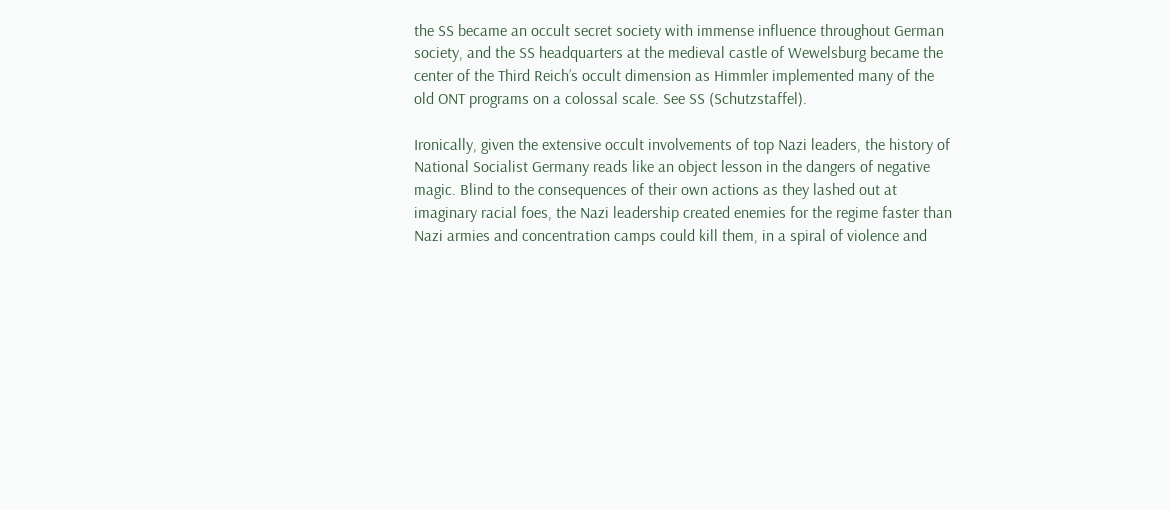the SS became an occult secret society with immense influence throughout German society, and the SS headquarters at the medieval castle of Wewelsburg became the center of the Third Reich’s occult dimension as Himmler implemented many of the old ONT programs on a colossal scale. See SS (Schutzstaffel).

Ironically, given the extensive occult involvements of top Nazi leaders, the history of National Socialist Germany reads like an object lesson in the dangers of negative magic. Blind to the consequences of their own actions as they lashed out at imaginary racial foes, the Nazi leadership created enemies for the regime faster than Nazi armies and concentration camps could kill them, in a spiral of violence and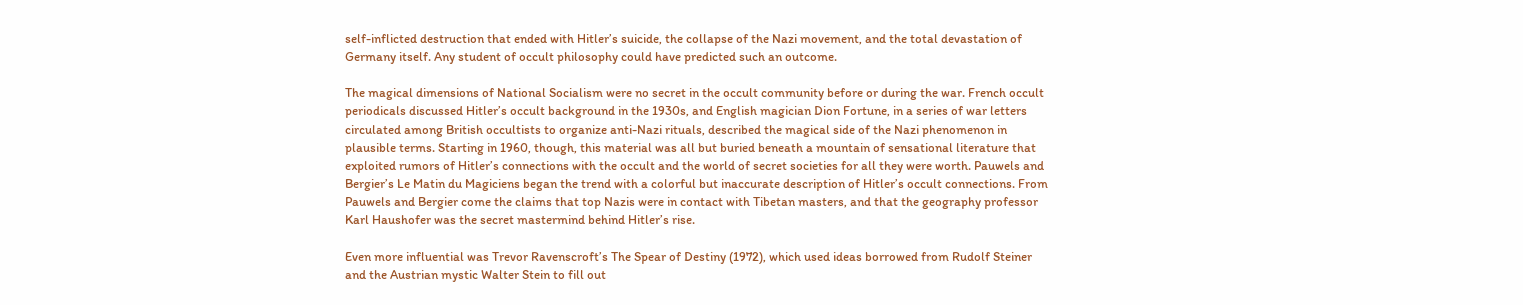self-inflicted destruction that ended with Hitler’s suicide, the collapse of the Nazi movement, and the total devastation of Germany itself. Any student of occult philosophy could have predicted such an outcome.

The magical dimensions of National Socialism were no secret in the occult community before or during the war. French occult periodicals discussed Hitler’s occult background in the 1930s, and English magician Dion Fortune, in a series of war letters circulated among British occultists to organize anti-Nazi rituals, described the magical side of the Nazi phenomenon in plausible terms. Starting in 1960, though, this material was all but buried beneath a mountain of sensational literature that exploited rumors of Hitler’s connections with the occult and the world of secret societies for all they were worth. Pauwels and Bergier’s Le Matin du Magiciens began the trend with a colorful but inaccurate description of Hitler’s occult connections. From Pauwels and Bergier come the claims that top Nazis were in contact with Tibetan masters, and that the geography professor Karl Haushofer was the secret mastermind behind Hitler’s rise.

Even more influential was Trevor Ravenscroft’s The Spear of Destiny (1972), which used ideas borrowed from Rudolf Steiner and the Austrian mystic Walter Stein to fill out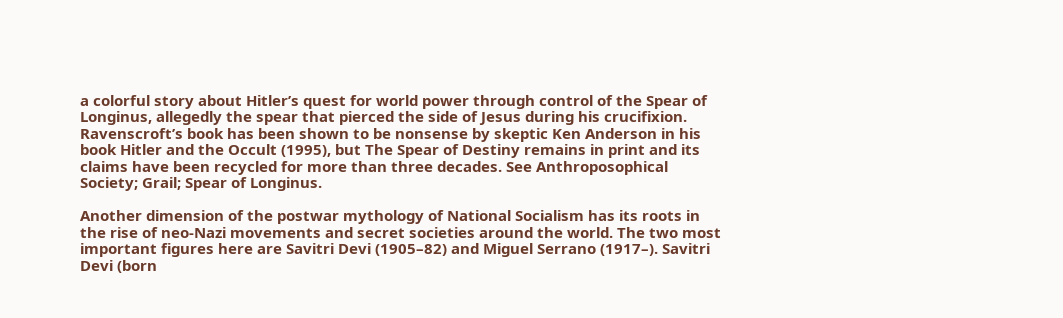a colorful story about Hitler’s quest for world power through control of the Spear of Longinus, allegedly the spear that pierced the side of Jesus during his crucifixion. Ravenscroft’s book has been shown to be nonsense by skeptic Ken Anderson in his book Hitler and the Occult (1995), but The Spear of Destiny remains in print and its claims have been recycled for more than three decades. See Anthroposophical Society; Grail; Spear of Longinus.

Another dimension of the postwar mythology of National Socialism has its roots in the rise of neo-Nazi movements and secret societies around the world. The two most important figures here are Savitri Devi (1905–82) and Miguel Serrano (1917–). Savitri Devi (born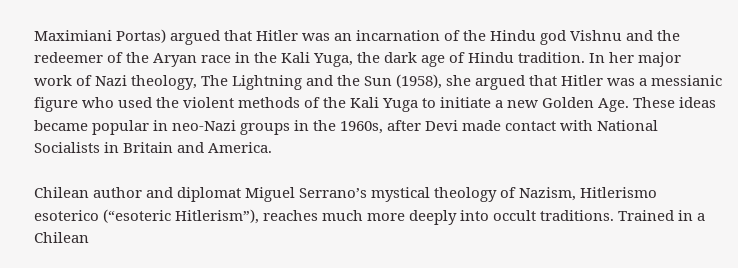Maximiani Portas) argued that Hitler was an incarnation of the Hindu god Vishnu and the redeemer of the Aryan race in the Kali Yuga, the dark age of Hindu tradition. In her major work of Nazi theology, The Lightning and the Sun (1958), she argued that Hitler was a messianic figure who used the violent methods of the Kali Yuga to initiate a new Golden Age. These ideas became popular in neo-Nazi groups in the 1960s, after Devi made contact with National Socialists in Britain and America.

Chilean author and diplomat Miguel Serrano’s mystical theology of Nazism, Hitlerismo esoterico (“esoteric Hitlerism”), reaches much more deeply into occult traditions. Trained in a Chilean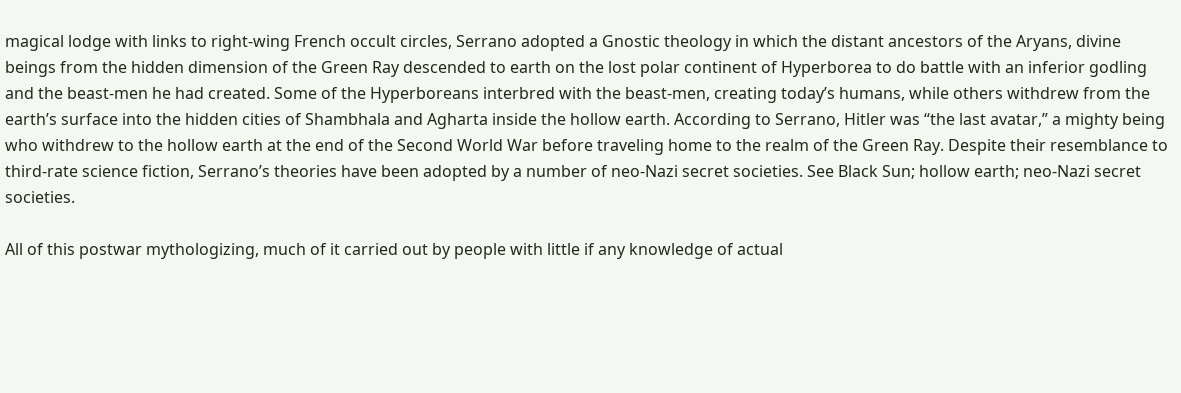magical lodge with links to right-wing French occult circles, Serrano adopted a Gnostic theology in which the distant ancestors of the Aryans, divine beings from the hidden dimension of the Green Ray descended to earth on the lost polar continent of Hyperborea to do battle with an inferior godling and the beast-men he had created. Some of the Hyperboreans interbred with the beast-men, creating today’s humans, while others withdrew from the earth’s surface into the hidden cities of Shambhala and Agharta inside the hollow earth. According to Serrano, Hitler was “the last avatar,” a mighty being who withdrew to the hollow earth at the end of the Second World War before traveling home to the realm of the Green Ray. Despite their resemblance to third-rate science fiction, Serrano’s theories have been adopted by a number of neo-Nazi secret societies. See Black Sun; hollow earth; neo-Nazi secret societies.

All of this postwar mythologizing, much of it carried out by people with little if any knowledge of actual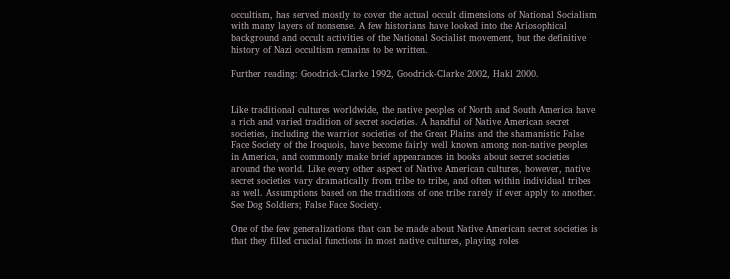occultism, has served mostly to cover the actual occult dimensions of National Socialism with many layers of nonsense. A few historians have looked into the Ariosophical background and occult activities of the National Socialist movement, but the definitive history of Nazi occultism remains to be written.

Further reading: Goodrick-Clarke 1992, Goodrick-Clarke 2002, Hakl 2000.


Like traditional cultures worldwide, the native peoples of North and South America have a rich and varied tradition of secret societies. A handful of Native American secret societies, including the warrior societies of the Great Plains and the shamanistic False Face Society of the Iroquois, have become fairly well known among non-native peoples in America, and commonly make brief appearances in books about secret societies around the world. Like every other aspect of Native American cultures, however, native secret societies vary dramatically from tribe to tribe, and often within individual tribes as well. Assumptions based on the traditions of one tribe rarely if ever apply to another. See Dog Soldiers; False Face Society.

One of the few generalizations that can be made about Native American secret societies is that they filled crucial functions in most native cultures, playing roles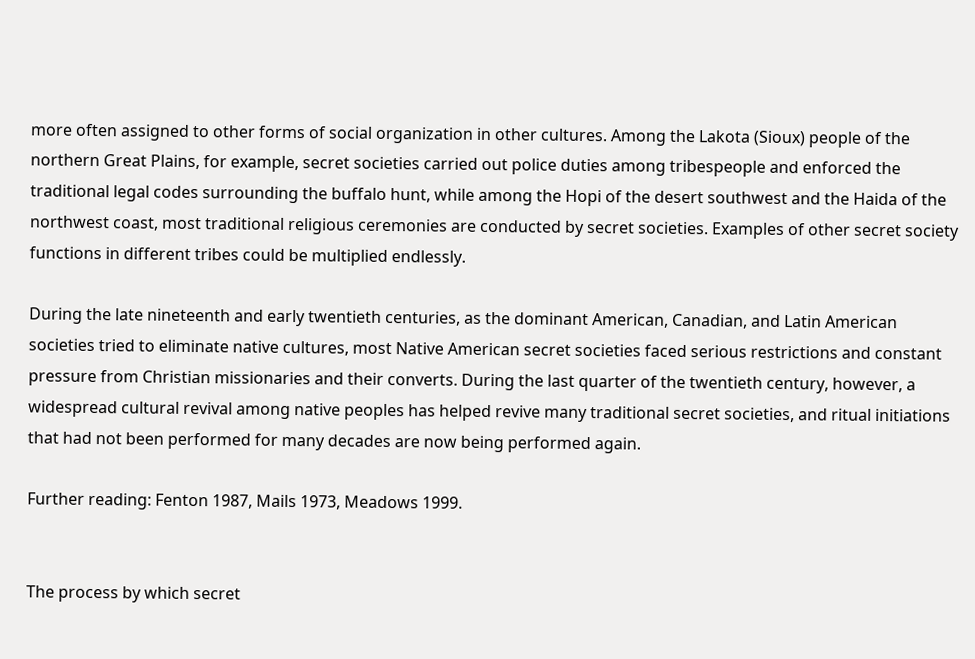more often assigned to other forms of social organization in other cultures. Among the Lakota (Sioux) people of the northern Great Plains, for example, secret societies carried out police duties among tribespeople and enforced the traditional legal codes surrounding the buffalo hunt, while among the Hopi of the desert southwest and the Haida of the northwest coast, most traditional religious ceremonies are conducted by secret societies. Examples of other secret society functions in different tribes could be multiplied endlessly.

During the late nineteenth and early twentieth centuries, as the dominant American, Canadian, and Latin American societies tried to eliminate native cultures, most Native American secret societies faced serious restrictions and constant pressure from Christian missionaries and their converts. During the last quarter of the twentieth century, however, a widespread cultural revival among native peoples has helped revive many traditional secret societies, and ritual initiations that had not been performed for many decades are now being performed again.

Further reading: Fenton 1987, Mails 1973, Meadows 1999.


The process by which secret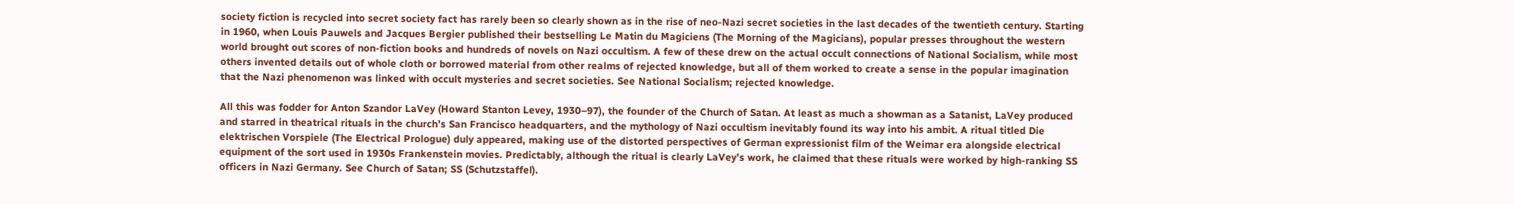society fiction is recycled into secret society fact has rarely been so clearly shown as in the rise of neo-Nazi secret societies in the last decades of the twentieth century. Starting in 1960, when Louis Pauwels and Jacques Bergier published their bestselling Le Matin du Magiciens (The Morning of the Magicians), popular presses throughout the western world brought out scores of non-fiction books and hundreds of novels on Nazi occultism. A few of these drew on the actual occult connections of National Socialism, while most others invented details out of whole cloth or borrowed material from other realms of rejected knowledge, but all of them worked to create a sense in the popular imagination that the Nazi phenomenon was linked with occult mysteries and secret societies. See National Socialism; rejected knowledge.

All this was fodder for Anton Szandor LaVey (Howard Stanton Levey, 1930–97), the founder of the Church of Satan. At least as much a showman as a Satanist, LaVey produced and starred in theatrical rituals in the church’s San Francisco headquarters, and the mythology of Nazi occultism inevitably found its way into his ambit. A ritual titled Die elektrischen Vorspiele (The Electrical Prologue) duly appeared, making use of the distorted perspectives of German expressionist film of the Weimar era alongside electrical equipment of the sort used in 1930s Frankenstein movies. Predictably, although the ritual is clearly LaVey’s work, he claimed that these rituals were worked by high-ranking SS officers in Nazi Germany. See Church of Satan; SS (Schutzstaffel).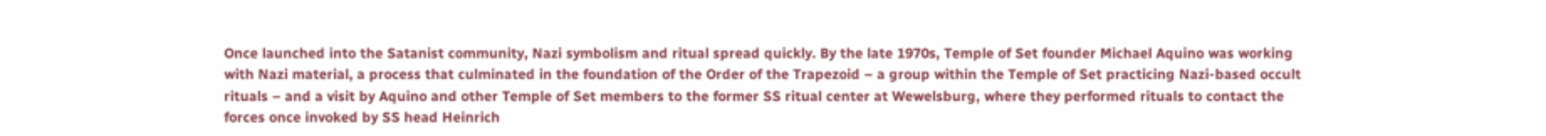Once launched into the Satanist community, Nazi symbolism and ritual spread quickly. By the late 1970s, Temple of Set founder Michael Aquino was working with Nazi material, a process that culminated in the foundation of the Order of the Trapezoid – a group within the Temple of Set practicing Nazi-based occult rituals – and a visit by Aquino and other Temple of Set members to the former SS ritual center at Wewelsburg, where they performed rituals to contact the forces once invoked by SS head Heinrich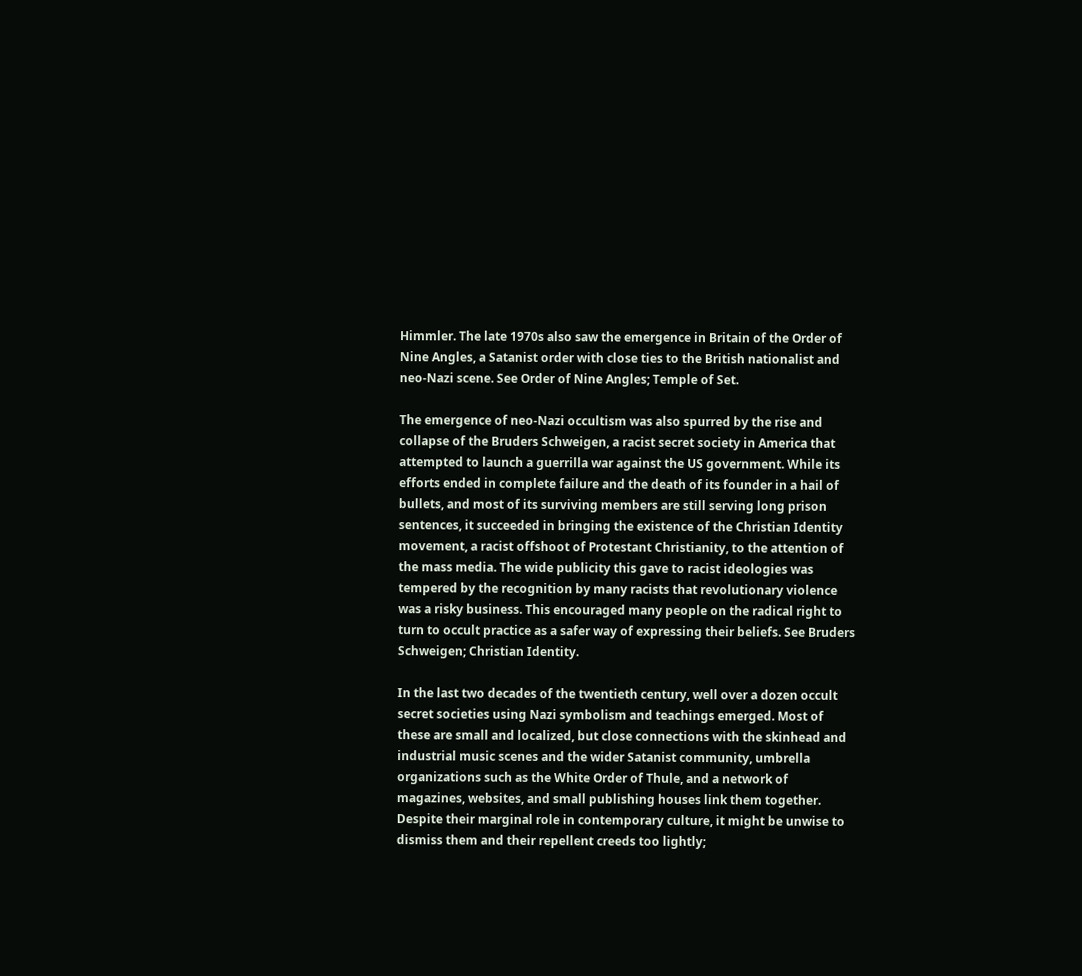Himmler. The late 1970s also saw the emergence in Britain of the Order of Nine Angles, a Satanist order with close ties to the British nationalist and neo-Nazi scene. See Order of Nine Angles; Temple of Set.

The emergence of neo-Nazi occultism was also spurred by the rise and collapse of the Bruders Schweigen, a racist secret society in America that attempted to launch a guerrilla war against the US government. While its efforts ended in complete failure and the death of its founder in a hail of bullets, and most of its surviving members are still serving long prison sentences, it succeeded in bringing the existence of the Christian Identity movement, a racist offshoot of Protestant Christianity, to the attention of the mass media. The wide publicity this gave to racist ideologies was tempered by the recognition by many racists that revolutionary violence was a risky business. This encouraged many people on the radical right to turn to occult practice as a safer way of expressing their beliefs. See Bruders Schweigen; Christian Identity.

In the last two decades of the twentieth century, well over a dozen occult secret societies using Nazi symbolism and teachings emerged. Most of these are small and localized, but close connections with the skinhead and industrial music scenes and the wider Satanist community, umbrella organizations such as the White Order of Thule, and a network of magazines, websites, and small publishing houses link them together. Despite their marginal role in contemporary culture, it might be unwise to dismiss them and their repellent creeds too lightly;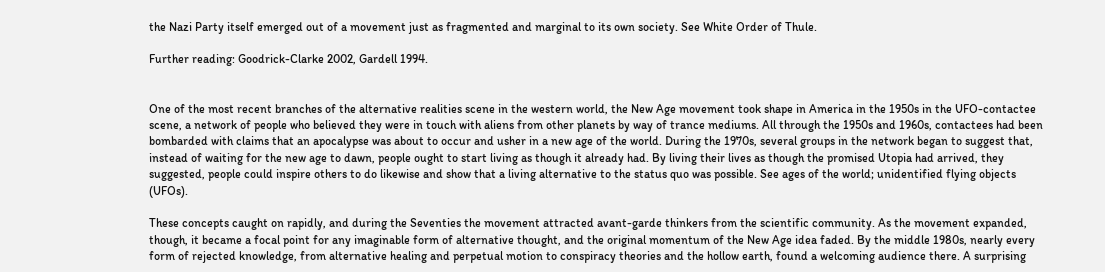the Nazi Party itself emerged out of a movement just as fragmented and marginal to its own society. See White Order of Thule.

Further reading: Goodrick-Clarke 2002, Gardell 1994.


One of the most recent branches of the alternative realities scene in the western world, the New Age movement took shape in America in the 1950s in the UFO-contactee scene, a network of people who believed they were in touch with aliens from other planets by way of trance mediums. All through the 1950s and 1960s, contactees had been bombarded with claims that an apocalypse was about to occur and usher in a new age of the world. During the 1970s, several groups in the network began to suggest that, instead of waiting for the new age to dawn, people ought to start living as though it already had. By living their lives as though the promised Utopia had arrived, they suggested, people could inspire others to do likewise and show that a living alternative to the status quo was possible. See ages of the world; unidentified flying objects (UFOs).

These concepts caught on rapidly, and during the Seventies the movement attracted avant-garde thinkers from the scientific community. As the movement expanded, though, it became a focal point for any imaginable form of alternative thought, and the original momentum of the New Age idea faded. By the middle 1980s, nearly every form of rejected knowledge, from alternative healing and perpetual motion to conspiracy theories and the hollow earth, found a welcoming audience there. A surprising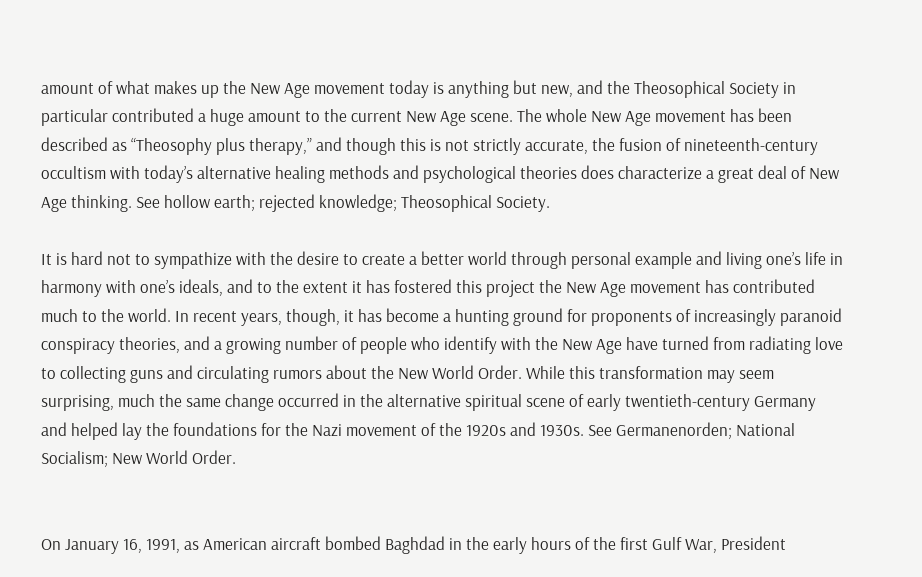amount of what makes up the New Age movement today is anything but new, and the Theosophical Society in particular contributed a huge amount to the current New Age scene. The whole New Age movement has been described as “Theosophy plus therapy,” and though this is not strictly accurate, the fusion of nineteenth-century occultism with today’s alternative healing methods and psychological theories does characterize a great deal of New Age thinking. See hollow earth; rejected knowledge; Theosophical Society.

It is hard not to sympathize with the desire to create a better world through personal example and living one’s life in harmony with one’s ideals, and to the extent it has fostered this project the New Age movement has contributed much to the world. In recent years, though, it has become a hunting ground for proponents of increasingly paranoid conspiracy theories, and a growing number of people who identify with the New Age have turned from radiating love to collecting guns and circulating rumors about the New World Order. While this transformation may seem surprising, much the same change occurred in the alternative spiritual scene of early twentieth-century Germany and helped lay the foundations for the Nazi movement of the 1920s and 1930s. See Germanenorden; National Socialism; New World Order.


On January 16, 1991, as American aircraft bombed Baghdad in the early hours of the first Gulf War, President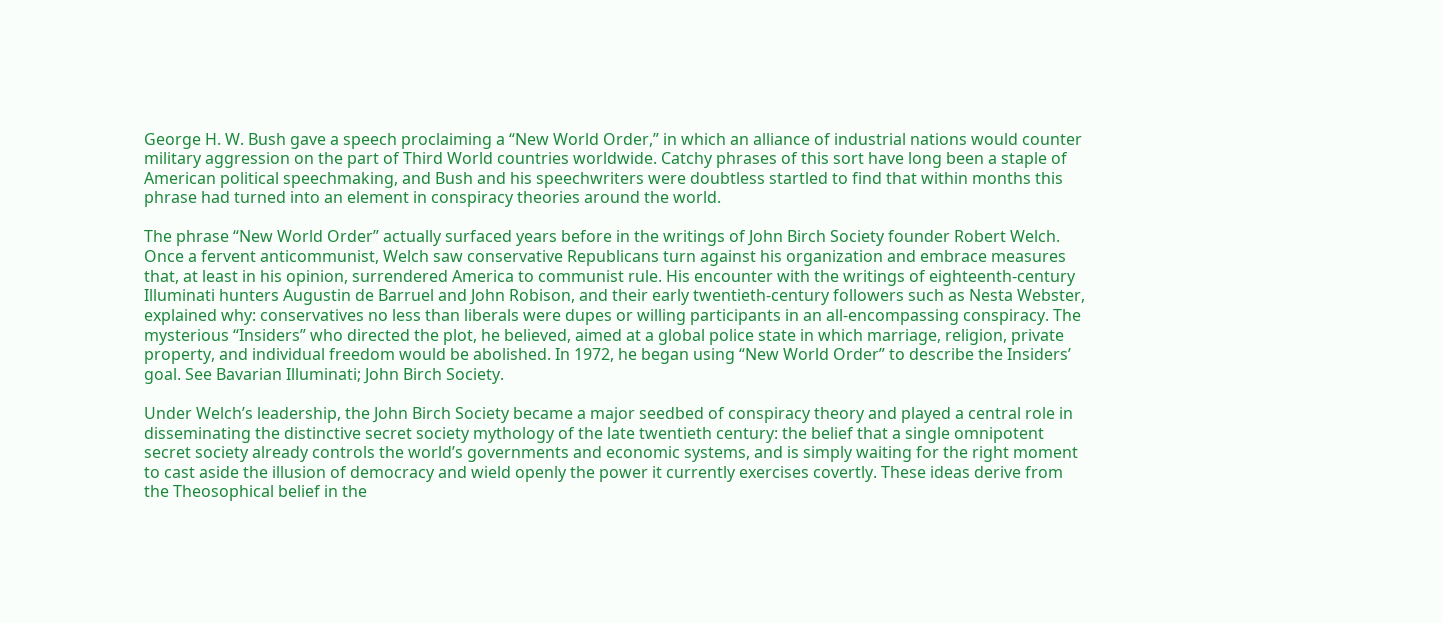George H. W. Bush gave a speech proclaiming a “New World Order,” in which an alliance of industrial nations would counter military aggression on the part of Third World countries worldwide. Catchy phrases of this sort have long been a staple of American political speechmaking, and Bush and his speechwriters were doubtless startled to find that within months this phrase had turned into an element in conspiracy theories around the world.

The phrase “New World Order” actually surfaced years before in the writings of John Birch Society founder Robert Welch. Once a fervent anticommunist, Welch saw conservative Republicans turn against his organization and embrace measures that, at least in his opinion, surrendered America to communist rule. His encounter with the writings of eighteenth-century Illuminati hunters Augustin de Barruel and John Robison, and their early twentieth-century followers such as Nesta Webster, explained why: conservatives no less than liberals were dupes or willing participants in an all-encompassing conspiracy. The mysterious “Insiders” who directed the plot, he believed, aimed at a global police state in which marriage, religion, private property, and individual freedom would be abolished. In 1972, he began using “New World Order” to describe the Insiders’ goal. See Bavarian Illuminati; John Birch Society.

Under Welch’s leadership, the John Birch Society became a major seedbed of conspiracy theory and played a central role in disseminating the distinctive secret society mythology of the late twentieth century: the belief that a single omnipotent secret society already controls the world’s governments and economic systems, and is simply waiting for the right moment to cast aside the illusion of democracy and wield openly the power it currently exercises covertly. These ideas derive from the Theosophical belief in the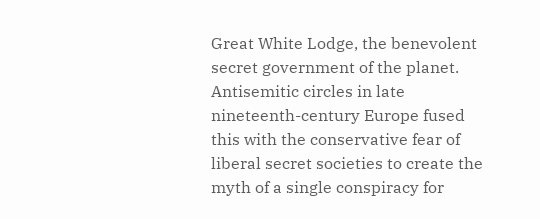Great White Lodge, the benevolent secret government of the planet. Antisemitic circles in late nineteenth-century Europe fused this with the conservative fear of liberal secret societies to create the myth of a single conspiracy for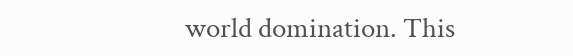world domination. This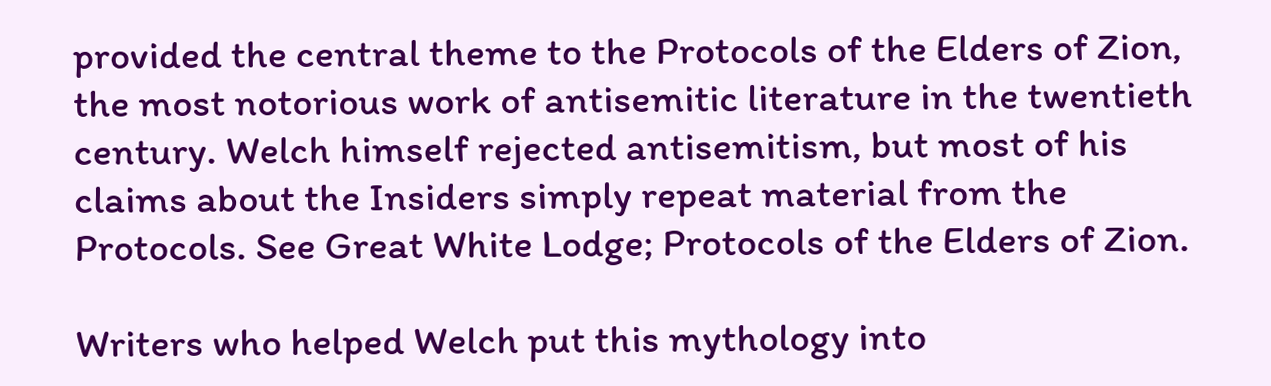provided the central theme to the Protocols of the Elders of Zion, the most notorious work of antisemitic literature in the twentieth century. Welch himself rejected antisemitism, but most of his claims about the Insiders simply repeat material from the Protocols. See Great White Lodge; Protocols of the Elders of Zion.

Writers who helped Welch put this mythology into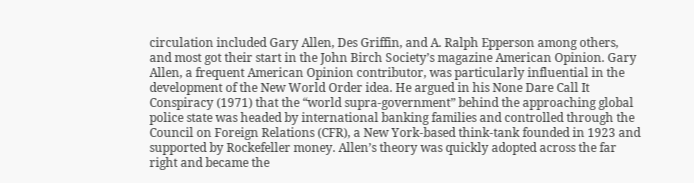circulation included Gary Allen, Des Griffin, and A. Ralph Epperson among others, and most got their start in the John Birch Society’s magazine American Opinion. Gary Allen, a frequent American Opinion contributor, was particularly influential in the development of the New World Order idea. He argued in his None Dare Call It Conspiracy (1971) that the “world supra-government” behind the approaching global police state was headed by international banking families and controlled through the Council on Foreign Relations (CFR), a New York-based think-tank founded in 1923 and supported by Rockefeller money. Allen’s theory was quickly adopted across the far right and became the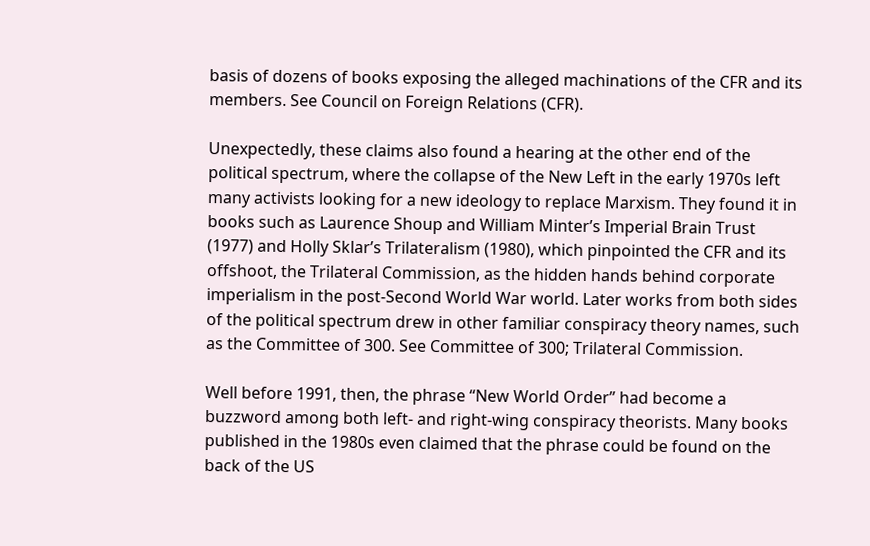basis of dozens of books exposing the alleged machinations of the CFR and its members. See Council on Foreign Relations (CFR).

Unexpectedly, these claims also found a hearing at the other end of the political spectrum, where the collapse of the New Left in the early 1970s left many activists looking for a new ideology to replace Marxism. They found it in books such as Laurence Shoup and William Minter’s Imperial Brain Trust (1977) and Holly Sklar’s Trilateralism (1980), which pinpointed the CFR and its offshoot, the Trilateral Commission, as the hidden hands behind corporate imperialism in the post-Second World War world. Later works from both sides of the political spectrum drew in other familiar conspiracy theory names, such as the Committee of 300. See Committee of 300; Trilateral Commission.

Well before 1991, then, the phrase “New World Order” had become a buzzword among both left- and right-wing conspiracy theorists. Many books published in the 1980s even claimed that the phrase could be found on the back of the US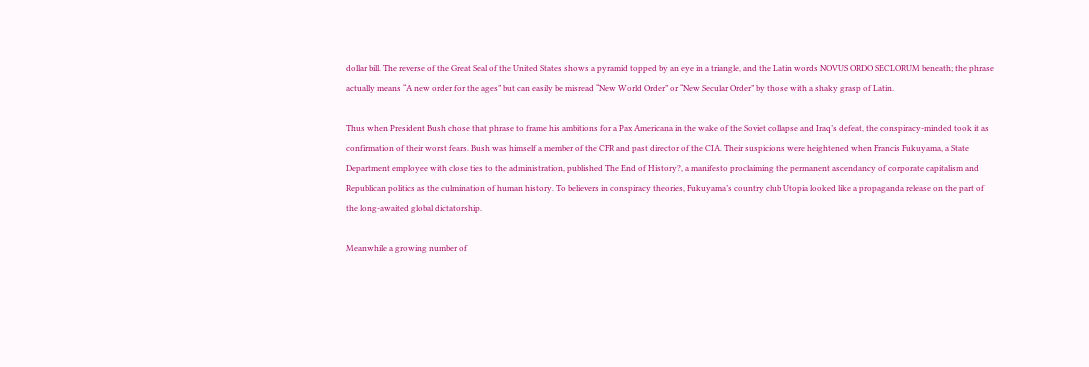dollar bill. The reverse of the Great Seal of the United States shows a pyramid topped by an eye in a triangle, and the Latin words NOVUS ORDO SECLORUM beneath; the phrase actually means “A new order for the ages” but can easily be misread “New World Order” or “New Secular Order” by those with a shaky grasp of Latin.

Thus when President Bush chose that phrase to frame his ambitions for a Pax Americana in the wake of the Soviet collapse and Iraq’s defeat, the conspiracy-minded took it as confirmation of their worst fears. Bush was himself a member of the CFR and past director of the CIA. Their suspicions were heightened when Francis Fukuyama, a State Department employee with close ties to the administration, published The End of History?, a manifesto proclaiming the permanent ascendancy of corporate capitalism and Republican politics as the culmination of human history. To believers in conspiracy theories, Fukuyama’s country club Utopia looked like a propaganda release on the part of the long-awaited global dictatorship.

Meanwhile a growing number of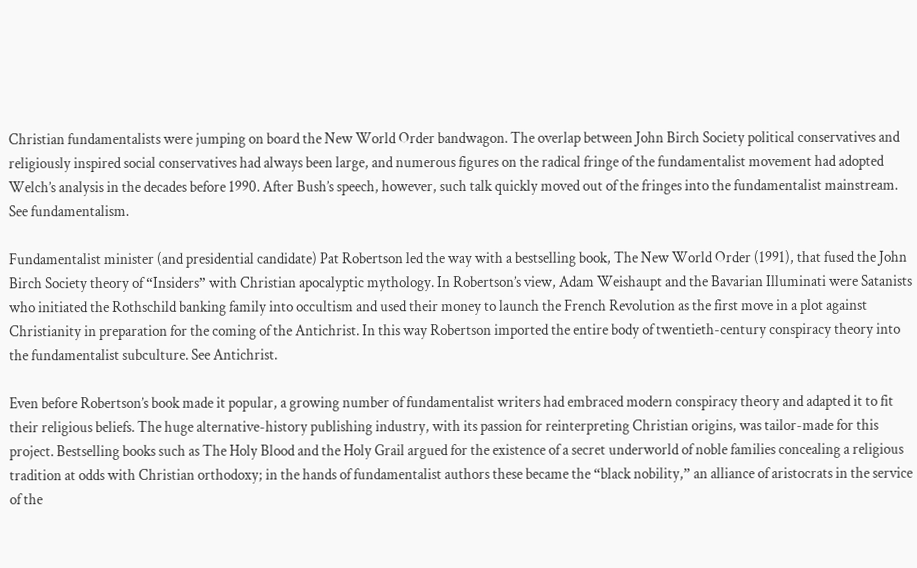Christian fundamentalists were jumping on board the New World Order bandwagon. The overlap between John Birch Society political conservatives and religiously inspired social conservatives had always been large, and numerous figures on the radical fringe of the fundamentalist movement had adopted Welch’s analysis in the decades before 1990. After Bush’s speech, however, such talk quickly moved out of the fringes into the fundamentalist mainstream. See fundamentalism.

Fundamentalist minister (and presidential candidate) Pat Robertson led the way with a bestselling book, The New World Order (1991), that fused the John Birch Society theory of “Insiders” with Christian apocalyptic mythology. In Robertson’s view, Adam Weishaupt and the Bavarian Illuminati were Satanists who initiated the Rothschild banking family into occultism and used their money to launch the French Revolution as the first move in a plot against Christianity in preparation for the coming of the Antichrist. In this way Robertson imported the entire body of twentieth-century conspiracy theory into the fundamentalist subculture. See Antichrist.

Even before Robertson’s book made it popular, a growing number of fundamentalist writers had embraced modern conspiracy theory and adapted it to fit their religious beliefs. The huge alternative-history publishing industry, with its passion for reinterpreting Christian origins, was tailor-made for this project. Bestselling books such as The Holy Blood and the Holy Grail argued for the existence of a secret underworld of noble families concealing a religious tradition at odds with Christian orthodoxy; in the hands of fundamentalist authors these became the “black nobility,” an alliance of aristocrats in the service of the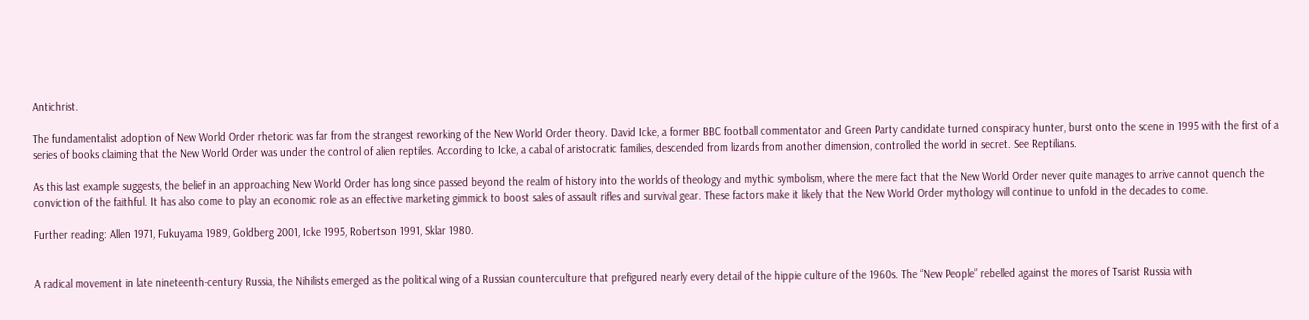Antichrist.

The fundamentalist adoption of New World Order rhetoric was far from the strangest reworking of the New World Order theory. David Icke, a former BBC football commentator and Green Party candidate turned conspiracy hunter, burst onto the scene in 1995 with the first of a series of books claiming that the New World Order was under the control of alien reptiles. According to Icke, a cabal of aristocratic families, descended from lizards from another dimension, controlled the world in secret. See Reptilians.

As this last example suggests, the belief in an approaching New World Order has long since passed beyond the realm of history into the worlds of theology and mythic symbolism, where the mere fact that the New World Order never quite manages to arrive cannot quench the conviction of the faithful. It has also come to play an economic role as an effective marketing gimmick to boost sales of assault rifles and survival gear. These factors make it likely that the New World Order mythology will continue to unfold in the decades to come.

Further reading: Allen 1971, Fukuyama 1989, Goldberg 2001, Icke 1995, Robertson 1991, Sklar 1980.


A radical movement in late nineteenth-century Russia, the Nihilists emerged as the political wing of a Russian counterculture that prefigured nearly every detail of the hippie culture of the 1960s. The “New People” rebelled against the mores of Tsarist Russia with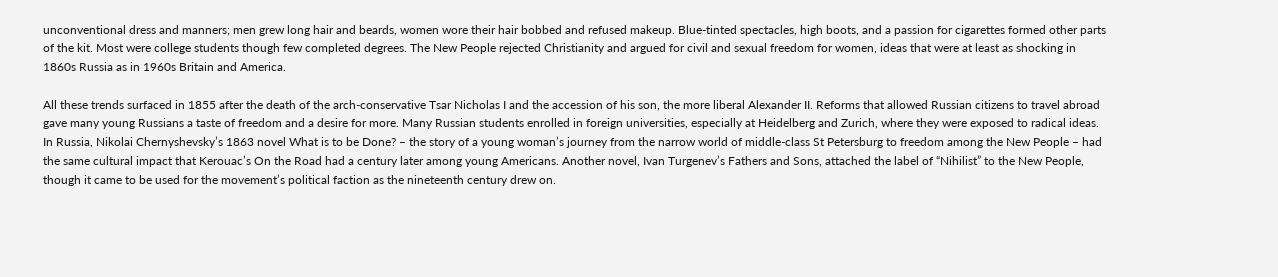unconventional dress and manners; men grew long hair and beards, women wore their hair bobbed and refused makeup. Blue-tinted spectacles, high boots, and a passion for cigarettes formed other parts of the kit. Most were college students though few completed degrees. The New People rejected Christianity and argued for civil and sexual freedom for women, ideas that were at least as shocking in 1860s Russia as in 1960s Britain and America.

All these trends surfaced in 1855 after the death of the arch-conservative Tsar Nicholas I and the accession of his son, the more liberal Alexander II. Reforms that allowed Russian citizens to travel abroad gave many young Russians a taste of freedom and a desire for more. Many Russian students enrolled in foreign universities, especially at Heidelberg and Zurich, where they were exposed to radical ideas. In Russia, Nikolai Chernyshevsky’s 1863 novel What is to be Done? – the story of a young woman’s journey from the narrow world of middle-class St Petersburg to freedom among the New People – had the same cultural impact that Kerouac’s On the Road had a century later among young Americans. Another novel, Ivan Turgenev’s Fathers and Sons, attached the label of “Nihilist” to the New People, though it came to be used for the movement’s political faction as the nineteenth century drew on.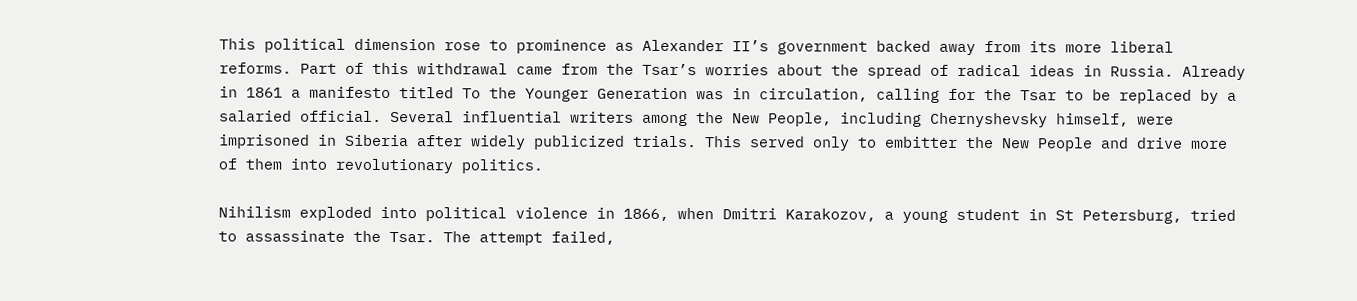This political dimension rose to prominence as Alexander II’s government backed away from its more liberal reforms. Part of this withdrawal came from the Tsar’s worries about the spread of radical ideas in Russia. Already in 1861 a manifesto titled To the Younger Generation was in circulation, calling for the Tsar to be replaced by a salaried official. Several influential writers among the New People, including Chernyshevsky himself, were imprisoned in Siberia after widely publicized trials. This served only to embitter the New People and drive more of them into revolutionary politics.

Nihilism exploded into political violence in 1866, when Dmitri Karakozov, a young student in St Petersburg, tried to assassinate the Tsar. The attempt failed,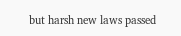but harsh new laws passed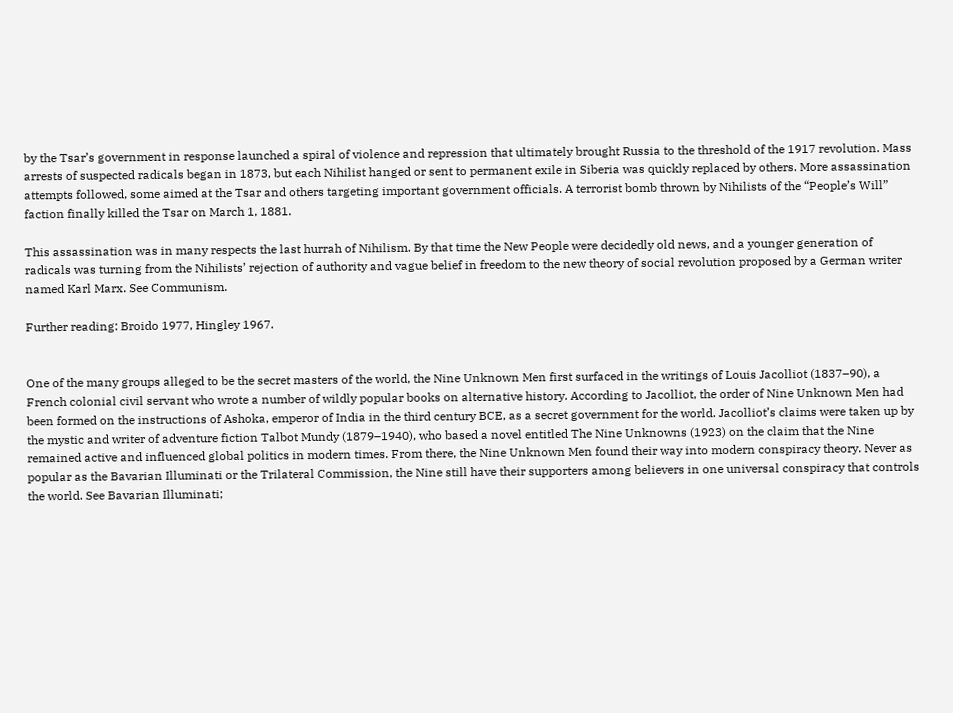by the Tsar’s government in response launched a spiral of violence and repression that ultimately brought Russia to the threshold of the 1917 revolution. Mass arrests of suspected radicals began in 1873, but each Nihilist hanged or sent to permanent exile in Siberia was quickly replaced by others. More assassination attempts followed, some aimed at the Tsar and others targeting important government officials. A terrorist bomb thrown by Nihilists of the “People’s Will” faction finally killed the Tsar on March 1, 1881.

This assassination was in many respects the last hurrah of Nihilism. By that time the New People were decidedly old news, and a younger generation of radicals was turning from the Nihilists’ rejection of authority and vague belief in freedom to the new theory of social revolution proposed by a German writer named Karl Marx. See Communism.

Further reading: Broido 1977, Hingley 1967.


One of the many groups alleged to be the secret masters of the world, the Nine Unknown Men first surfaced in the writings of Louis Jacolliot (1837–90), a French colonial civil servant who wrote a number of wildly popular books on alternative history. According to Jacolliot, the order of Nine Unknown Men had been formed on the instructions of Ashoka, emperor of India in the third century BCE, as a secret government for the world. Jacolliot’s claims were taken up by the mystic and writer of adventure fiction Talbot Mundy (1879–1940), who based a novel entitled The Nine Unknowns (1923) on the claim that the Nine remained active and influenced global politics in modern times. From there, the Nine Unknown Men found their way into modern conspiracy theory. Never as popular as the Bavarian Illuminati or the Trilateral Commission, the Nine still have their supporters among believers in one universal conspiracy that controls the world. See Bavarian Illuminati;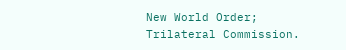New World Order; Trilateral Commission.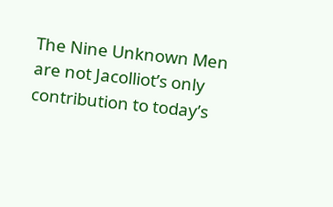The Nine Unknown Men are not Jacolliot’s only contribution to today’s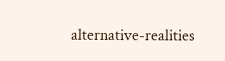alternative-realities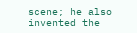scene; he also invented the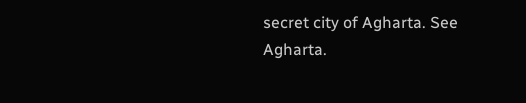secret city of Agharta. See Agharta.